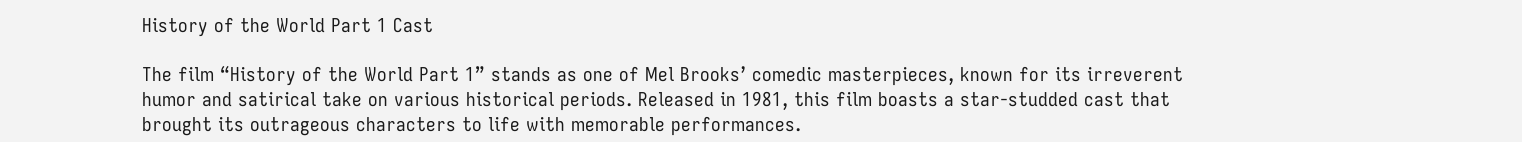History of the World Part 1 Cast

The film “History of the World Part 1” stands as one of Mel Brooks’ comedic masterpieces, known for its irreverent humor and satirical take on various historical periods. Released in 1981, this film boasts a star-studded cast that brought its outrageous characters to life with memorable performances.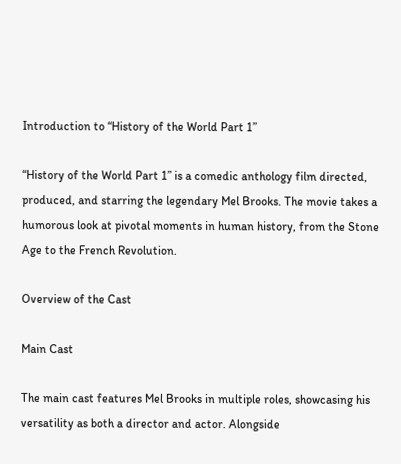Introduction to “History of the World Part 1”

“History of the World Part 1” is a comedic anthology film directed, produced, and starring the legendary Mel Brooks. The movie takes a humorous look at pivotal moments in human history, from the Stone Age to the French Revolution.

Overview of the Cast

Main Cast

The main cast features Mel Brooks in multiple roles, showcasing his versatility as both a director and actor. Alongside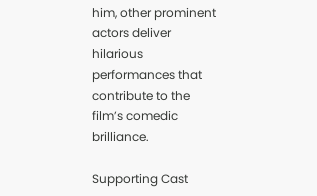him, other prominent actors deliver hilarious performances that contribute to the film’s comedic brilliance.

Supporting Cast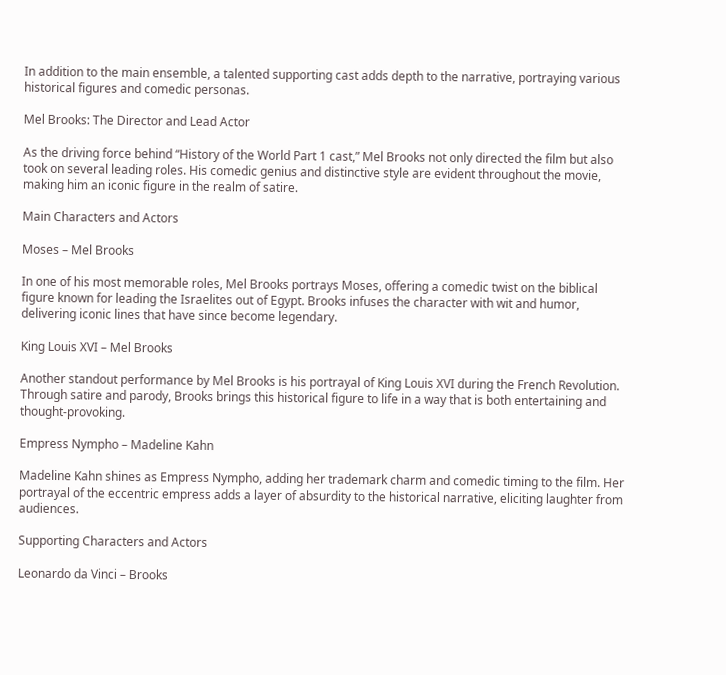In addition to the main ensemble, a talented supporting cast adds depth to the narrative, portraying various historical figures and comedic personas.

Mel Brooks: The Director and Lead Actor

As the driving force behind “History of the World Part 1 cast,” Mel Brooks not only directed the film but also took on several leading roles. His comedic genius and distinctive style are evident throughout the movie, making him an iconic figure in the realm of satire.

Main Characters and Actors

Moses – Mel Brooks

In one of his most memorable roles, Mel Brooks portrays Moses, offering a comedic twist on the biblical figure known for leading the Israelites out of Egypt. Brooks infuses the character with wit and humor, delivering iconic lines that have since become legendary.

King Louis XVI – Mel Brooks

Another standout performance by Mel Brooks is his portrayal of King Louis XVI during the French Revolution. Through satire and parody, Brooks brings this historical figure to life in a way that is both entertaining and thought-provoking.

Empress Nympho – Madeline Kahn

Madeline Kahn shines as Empress Nympho, adding her trademark charm and comedic timing to the film. Her portrayal of the eccentric empress adds a layer of absurdity to the historical narrative, eliciting laughter from audiences.

Supporting Characters and Actors

Leonardo da Vinci – Brooks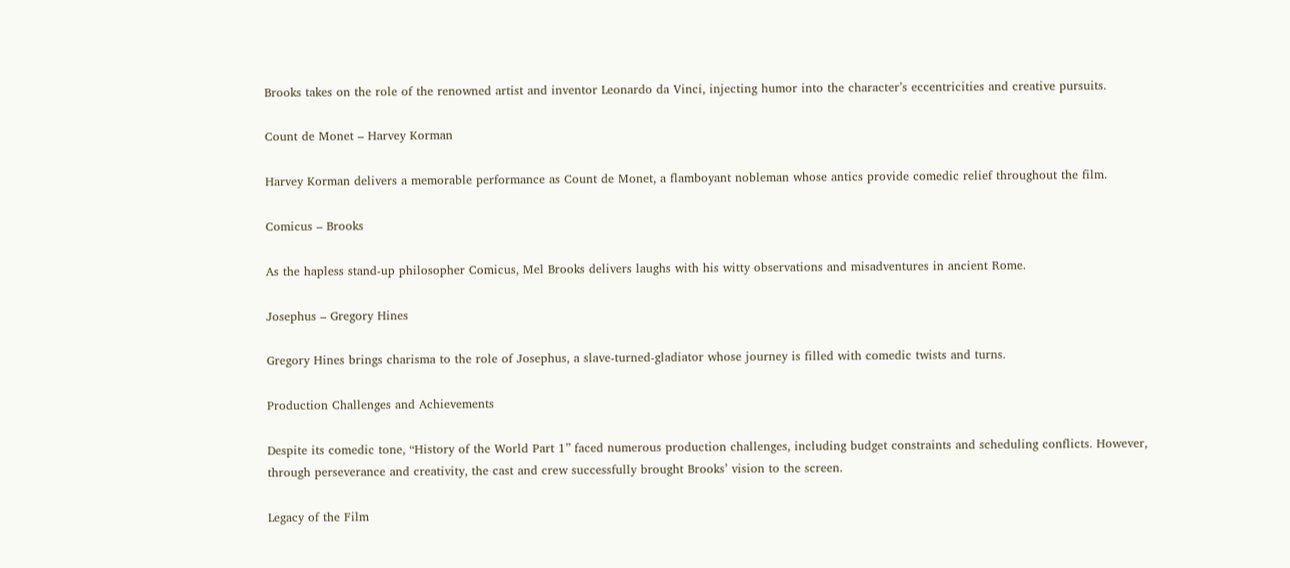Brooks takes on the role of the renowned artist and inventor Leonardo da Vinci, injecting humor into the character’s eccentricities and creative pursuits.

Count de Monet – Harvey Korman

Harvey Korman delivers a memorable performance as Count de Monet, a flamboyant nobleman whose antics provide comedic relief throughout the film.

Comicus – Brooks

As the hapless stand-up philosopher Comicus, Mel Brooks delivers laughs with his witty observations and misadventures in ancient Rome.

Josephus – Gregory Hines

Gregory Hines brings charisma to the role of Josephus, a slave-turned-gladiator whose journey is filled with comedic twists and turns.

Production Challenges and Achievements

Despite its comedic tone, “History of the World Part 1” faced numerous production challenges, including budget constraints and scheduling conflicts. However, through perseverance and creativity, the cast and crew successfully brought Brooks’ vision to the screen.

Legacy of the Film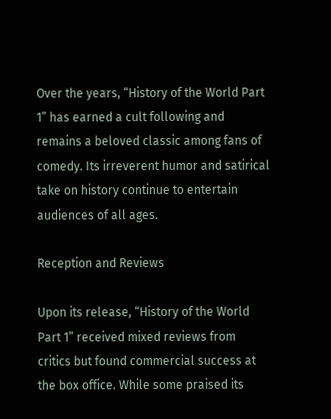Over the years, “History of the World Part 1” has earned a cult following and remains a beloved classic among fans of comedy. Its irreverent humor and satirical take on history continue to entertain audiences of all ages.

Reception and Reviews

Upon its release, “History of the World Part 1” received mixed reviews from critics but found commercial success at the box office. While some praised its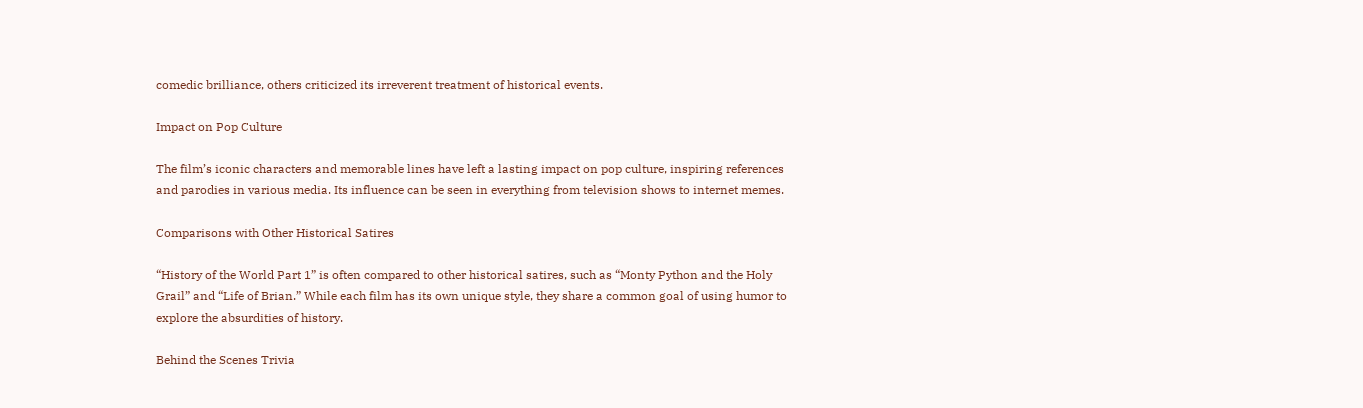comedic brilliance, others criticized its irreverent treatment of historical events.

Impact on Pop Culture

The film’s iconic characters and memorable lines have left a lasting impact on pop culture, inspiring references and parodies in various media. Its influence can be seen in everything from television shows to internet memes.

Comparisons with Other Historical Satires

“History of the World Part 1” is often compared to other historical satires, such as “Monty Python and the Holy Grail” and “Life of Brian.” While each film has its own unique style, they share a common goal of using humor to explore the absurdities of history.

Behind the Scenes Trivia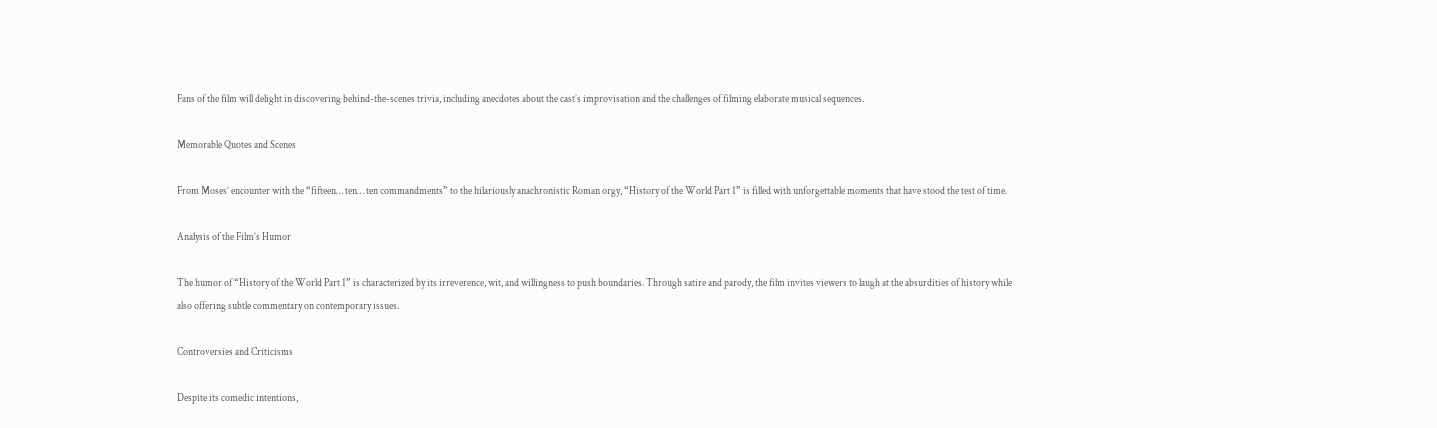Fans of the film will delight in discovering behind-the-scenes trivia, including anecdotes about the cast’s improvisation and the challenges of filming elaborate musical sequences.

Memorable Quotes and Scenes

From Moses’ encounter with the “fifteen… ten… ten commandments” to the hilariously anachronistic Roman orgy, “History of the World Part 1” is filled with unforgettable moments that have stood the test of time.

Analysis of the Film’s Humor

The humor of “History of the World Part 1” is characterized by its irreverence, wit, and willingness to push boundaries. Through satire and parody, the film invites viewers to laugh at the absurdities of history while also offering subtle commentary on contemporary issues.

Controversies and Criticisms

Despite its comedic intentions,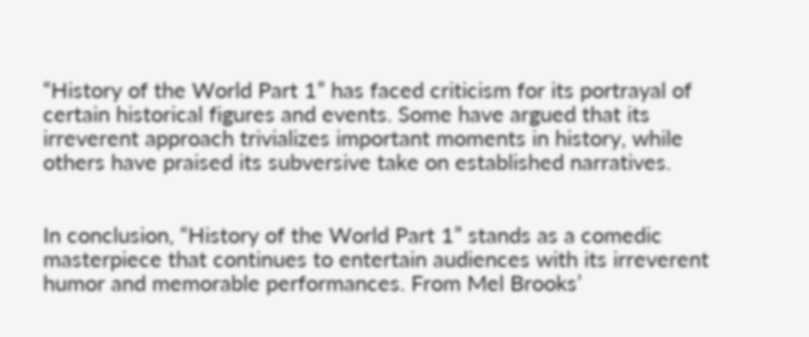“History of the World Part 1” has faced criticism for its portrayal of certain historical figures and events. Some have argued that its irreverent approach trivializes important moments in history, while others have praised its subversive take on established narratives.


In conclusion, “History of the World Part 1” stands as a comedic masterpiece that continues to entertain audiences with its irreverent humor and memorable performances. From Mel Brooks’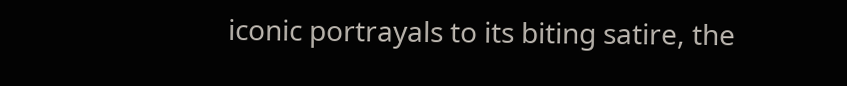iconic portrayals to its biting satire, the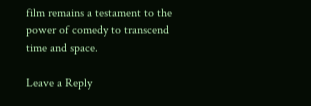film remains a testament to the power of comedy to transcend time and space.

Leave a Reply